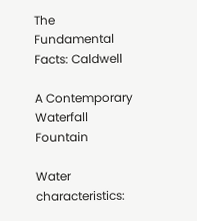The Fundamental Facts: Caldwell

A Contemporary Waterfall Fountain

Water characteristics: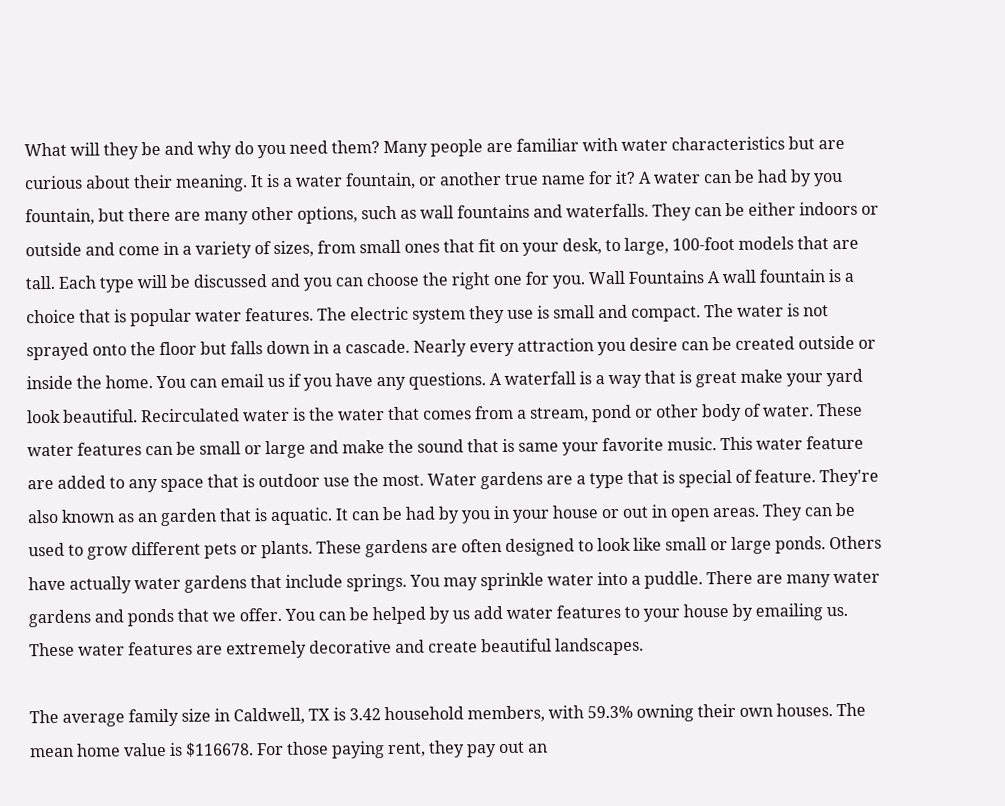What will they be and why do you need them? Many people are familiar with water characteristics but are curious about their meaning. It is a water fountain, or another true name for it? A water can be had by you fountain, but there are many other options, such as wall fountains and waterfalls. They can be either indoors or outside and come in a variety of sizes, from small ones that fit on your desk, to large, 100-foot models that are tall. Each type will be discussed and you can choose the right one for you. Wall Fountains A wall fountain is a choice that is popular water features. The electric system they use is small and compact. The water is not sprayed onto the floor but falls down in a cascade. Nearly every attraction you desire can be created outside or inside the home. You can email us if you have any questions. A waterfall is a way that is great make your yard look beautiful. Recirculated water is the water that comes from a stream, pond or other body of water. These water features can be small or large and make the sound that is same your favorite music. This water feature are added to any space that is outdoor use the most. Water gardens are a type that is special of feature. They're also known as an garden that is aquatic. It can be had by you in your house or out in open areas. They can be used to grow different pets or plants. These gardens are often designed to look like small or large ponds. Others have actually water gardens that include springs. You may sprinkle water into a puddle. There are many water gardens and ponds that we offer. You can be helped by us add water features to your house by emailing us. These water features are extremely decorative and create beautiful landscapes.

The average family size in Caldwell, TX is 3.42 household members, with 59.3% owning their own houses. The mean home value is $116678. For those paying rent, they pay out an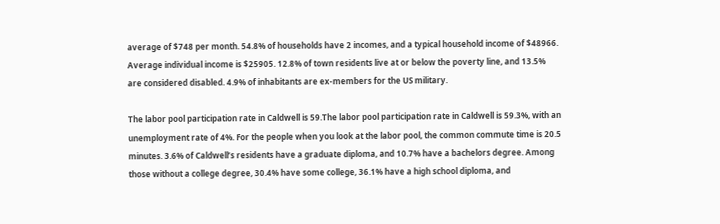average of $748 per month. 54.8% of households have 2 incomes, and a typical household income of $48966. Average individual income is $25905. 12.8% of town residents live at or below the poverty line, and 13.5% are considered disabled. 4.9% of inhabitants are ex-members for the US military.

The labor pool participation rate in Caldwell is 59.The labor pool participation rate in Caldwell is 59.3%, with an unemployment rate of 4%. For the people when you look at the labor pool, the common commute time is 20.5 minutes. 3.6% of Caldwell’s residents have a graduate diploma, and 10.7% have a bachelors degree. Among those without a college degree, 30.4% have some college, 36.1% have a high school diploma, and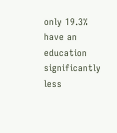only 19.3% have an education significantly less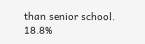than senior school. 18.8%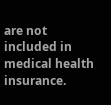are not included in medical health insurance.